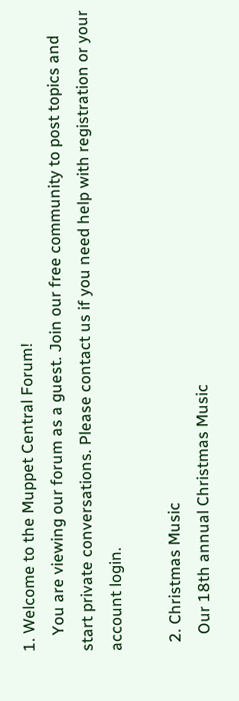1. Welcome to the Muppet Central Forum!
    You are viewing our forum as a guest. Join our free community to post topics and start private conversations. Please contact us if you need help with registration or your account login.

  2. Christmas Music
    Our 18th annual Christmas Music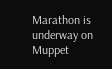Marathon is underway on Muppet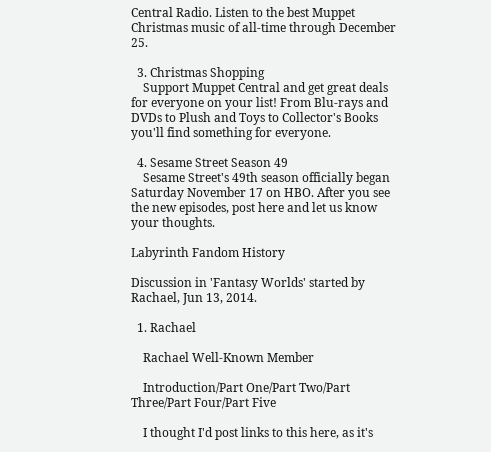Central Radio. Listen to the best Muppet Christmas music of all-time through December 25.

  3. Christmas Shopping
    Support Muppet Central and get great deals for everyone on your list! From Blu-rays and DVDs to Plush and Toys to Collector's Books you'll find something for everyone.

  4. Sesame Street Season 49
    Sesame Street's 49th season officially began Saturday November 17 on HBO. After you see the new episodes, post here and let us know your thoughts.

Labyrinth Fandom History

Discussion in 'Fantasy Worlds' started by Rachael, Jun 13, 2014.

  1. Rachael

    Rachael Well-Known Member

    Introduction/Part One/Part Two/Part Three/Part Four/Part Five

    I thought I'd post links to this here, as it's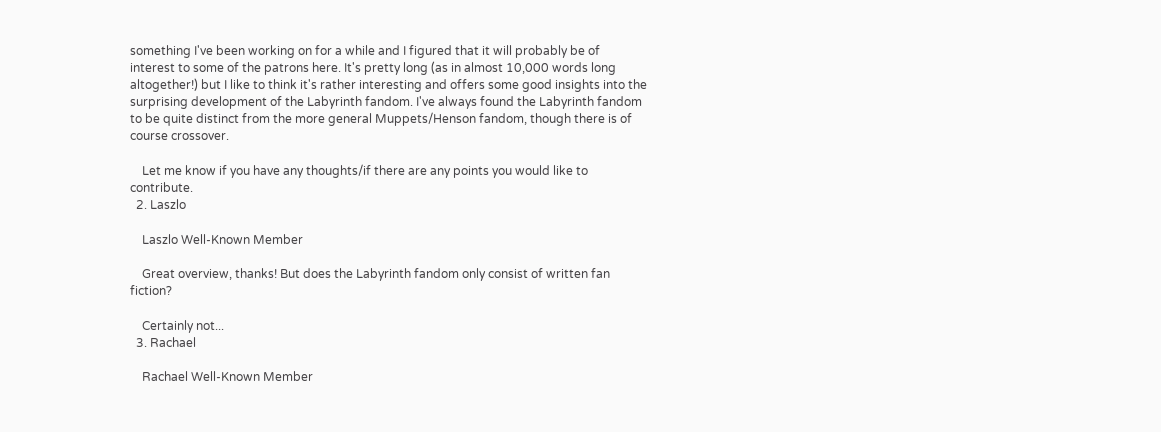something I've been working on for a while and I figured that it will probably be of interest to some of the patrons here. It's pretty long (as in almost 10,000 words long altogether!) but I like to think it's rather interesting and offers some good insights into the surprising development of the Labyrinth fandom. I've always found the Labyrinth fandom to be quite distinct from the more general Muppets/Henson fandom, though there is of course crossover.

    Let me know if you have any thoughts/if there are any points you would like to contribute.
  2. Laszlo

    Laszlo Well-Known Member

    Great overview, thanks! But does the Labyrinth fandom only consist of written fan fiction?

    Certainly not...
  3. Rachael

    Rachael Well-Known Member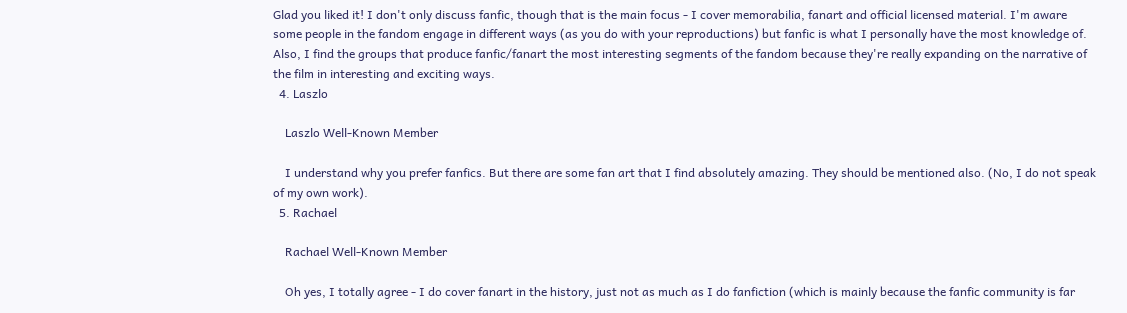Glad you liked it! I don't only discuss fanfic, though that is the main focus - I cover memorabilia, fanart and official licensed material. I'm aware some people in the fandom engage in different ways (as you do with your reproductions) but fanfic is what I personally have the most knowledge of. Also, I find the groups that produce fanfic/fanart the most interesting segments of the fandom because they're really expanding on the narrative of the film in interesting and exciting ways.
  4. Laszlo

    Laszlo Well-Known Member

    I understand why you prefer fanfics. But there are some fan art that I find absolutely amazing. They should be mentioned also. (No, I do not speak of my own work).
  5. Rachael

    Rachael Well-Known Member

    Oh yes, I totally agree - I do cover fanart in the history, just not as much as I do fanfiction (which is mainly because the fanfic community is far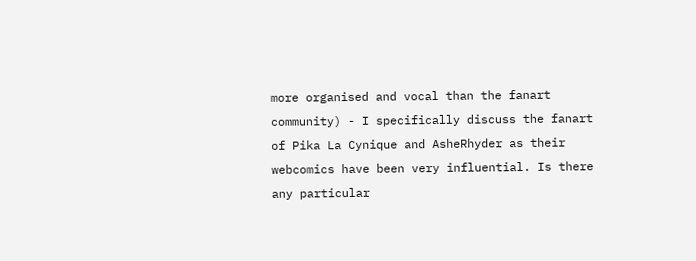more organised and vocal than the fanart community) - I specifically discuss the fanart of Pika La Cynique and AsheRhyder as their webcomics have been very influential. Is there any particular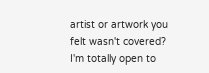artist or artwork you felt wasn't covered? I'm totally open to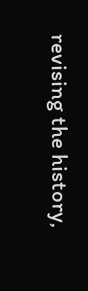revising the history,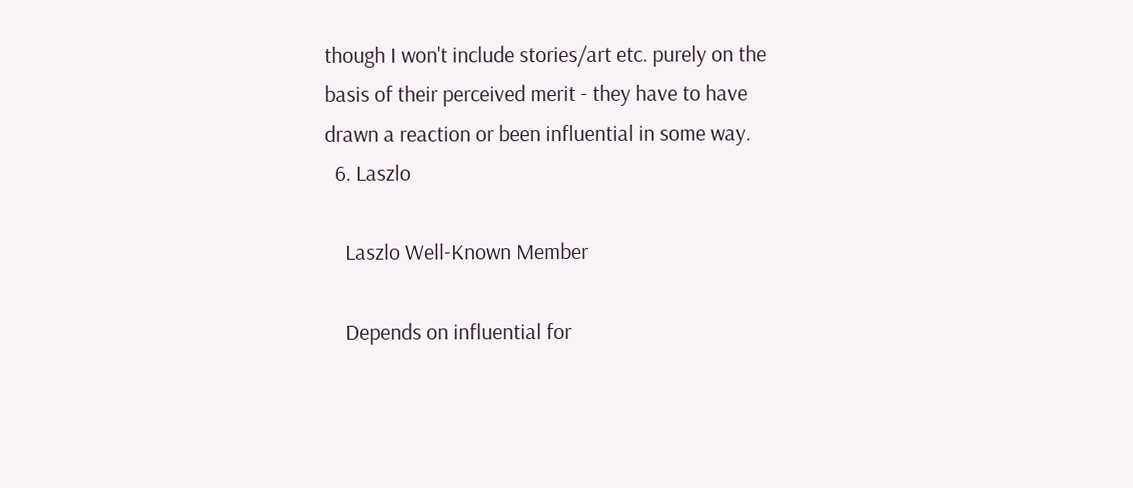though I won't include stories/art etc. purely on the basis of their perceived merit - they have to have drawn a reaction or been influential in some way.
  6. Laszlo

    Laszlo Well-Known Member

    Depends on influential for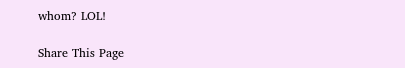whom? LOL!

Share This Page